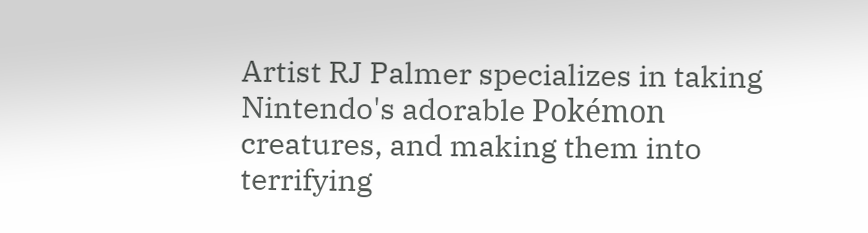Artist RJ Palmer specializes in taking Nintendo's adorable Pokémon creatures, and making them into terrifying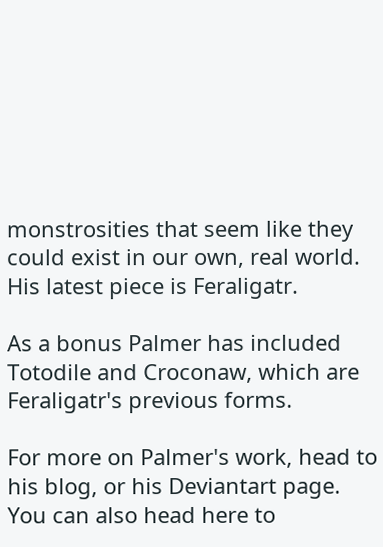monstrosities that seem like they could exist in our own, real world. His latest piece is Feraligatr.

As a bonus Palmer has included Totodile and Croconaw, which are Feraligatr's previous forms.

For more on Palmer's work, head to his blog, or his Deviantart page. You can also head here to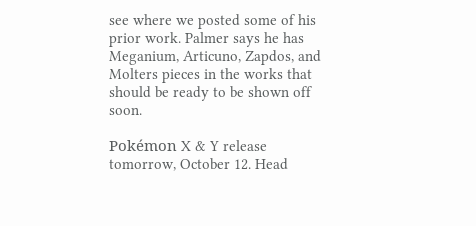see where we posted some of his prior work. Palmer says he has Meganium, Articuno, Zapdos, and Molters pieces in the works that should be ready to be shown off soon.

Pokémon X & Y release tomorrow, October 12. Head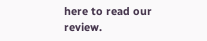here to read our review.